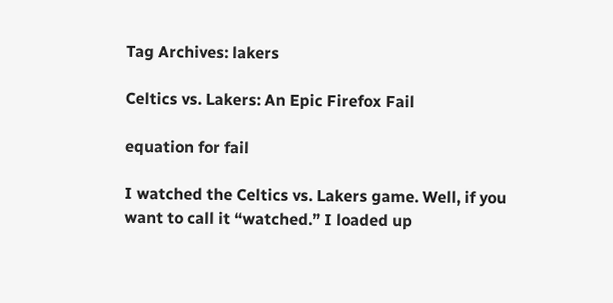Tag Archives: lakers

Celtics vs. Lakers: An Epic Firefox Fail

equation for fail

I watched the Celtics vs. Lakers game. Well, if you want to call it “watched.” I loaded up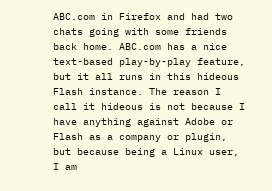ABC.com in Firefox and had two chats going with some friends back home. ABC.com has a nice text-based play-by-play feature, but it all runs in this hideous Flash instance. The reason I call it hideous is not because I have anything against Adobe or Flash as a company or plugin, but because being a Linux user, I am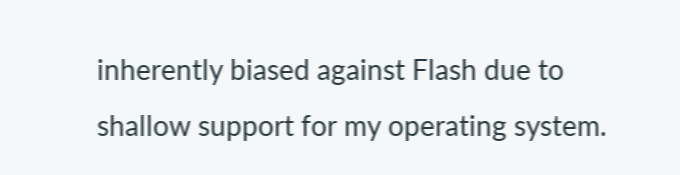inherently biased against Flash due to shallow support for my operating system.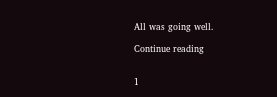All was going well.

Continue reading


1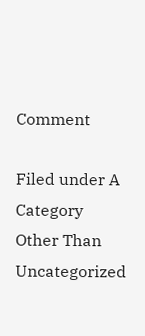Comment

Filed under A Category Other Than Uncategorized